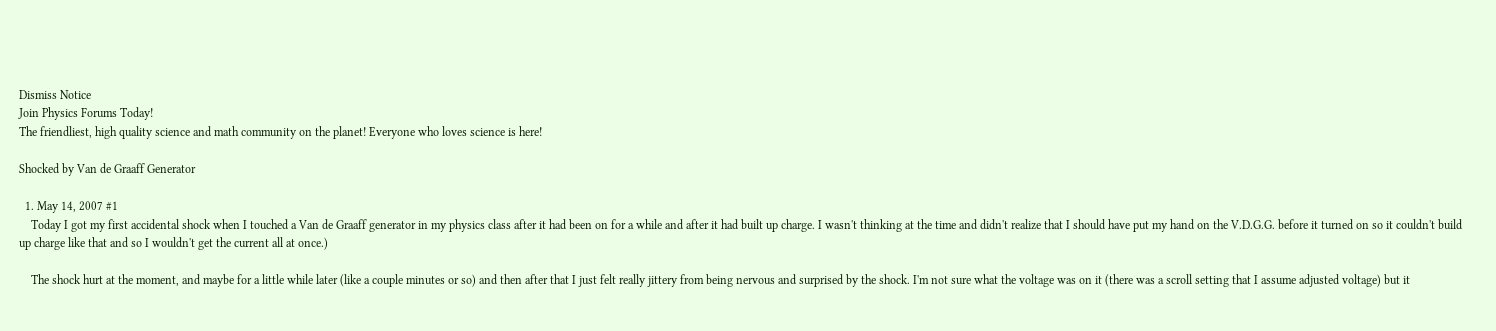Dismiss Notice
Join Physics Forums Today!
The friendliest, high quality science and math community on the planet! Everyone who loves science is here!

Shocked by Van de Graaff Generator

  1. May 14, 2007 #1
    Today I got my first accidental shock when I touched a Van de Graaff generator in my physics class after it had been on for a while and after it had built up charge. I wasn't thinking at the time and didn't realize that I should have put my hand on the V.D.G.G. before it turned on so it couldn't build up charge like that and so I wouldn't get the current all at once.)

    The shock hurt at the moment, and maybe for a little while later (like a couple minutes or so) and then after that I just felt really jittery from being nervous and surprised by the shock. I'm not sure what the voltage was on it (there was a scroll setting that I assume adjusted voltage) but it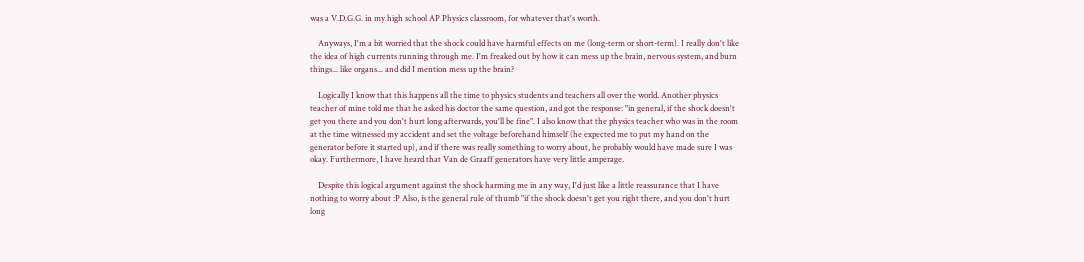was a V.D.G.G. in my high school AP Physics classroom, for whatever that's worth.

    Anyways, I'm a bit worried that the shock could have harmful effects on me (long-term or short-term). I really don't like the idea of high currents running through me. I'm freaked out by how it can mess up the brain, nervous system, and burn things... like organs... and did I mention mess up the brain?

    Logically I know that this happens all the time to physics students and teachers all over the world. Another physics teacher of mine told me that he asked his doctor the same question, and got the response: "in general, if the shock doesn't get you there and you don't hurt long afterwards, you'll be fine". I also know that the physics teacher who was in the room at the time witnessed my accident and set the voltage beforehand himself (he expected me to put my hand on the generator before it started up), and if there was really something to worry about, he probably would have made sure I was okay. Furthermore, I have heard that Van de Graaff generators have very little amperage.

    Despite this logical argument against the shock harming me in any way, I'd just like a little reassurance that I have nothing to worry about :P Also, is the general rule of thumb "if the shock doesn't get you right there, and you don't hurt long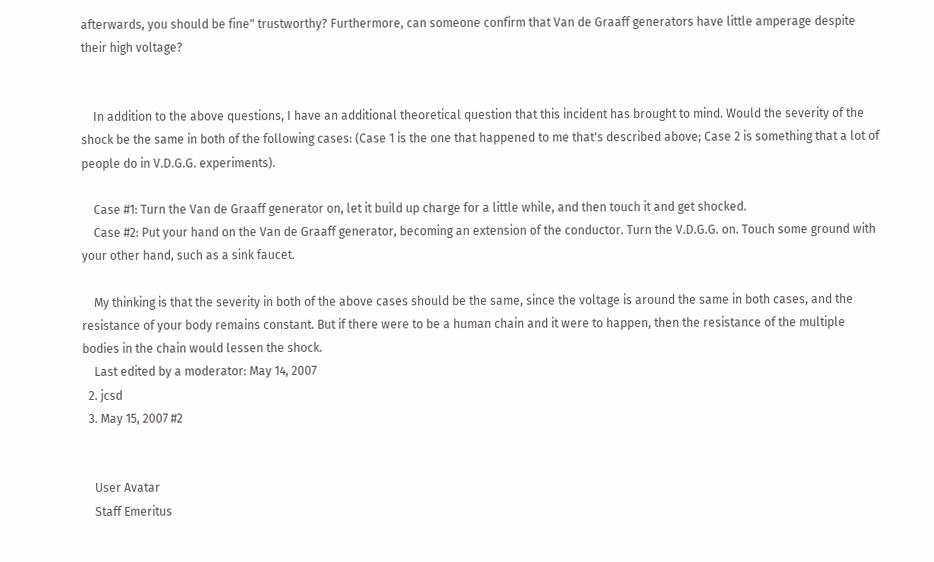afterwards, you should be fine" trustworthy? Furthermore, can someone confirm that Van de Graaff generators have little amperage despite their high voltage?


    In addition to the above questions, I have an additional theoretical question that this incident has brought to mind. Would the severity of the shock be the same in both of the following cases: (Case 1 is the one that happened to me that's described above; Case 2 is something that a lot of people do in V.D.G.G. experiments).

    Case #1: Turn the Van de Graaff generator on, let it build up charge for a little while, and then touch it and get shocked.
    Case #2: Put your hand on the Van de Graaff generator, becoming an extension of the conductor. Turn the V.D.G.G. on. Touch some ground with your other hand, such as a sink faucet.

    My thinking is that the severity in both of the above cases should be the same, since the voltage is around the same in both cases, and the resistance of your body remains constant. But if there were to be a human chain and it were to happen, then the resistance of the multiple bodies in the chain would lessen the shock.
    Last edited by a moderator: May 14, 2007
  2. jcsd
  3. May 15, 2007 #2


    User Avatar
    Staff Emeritus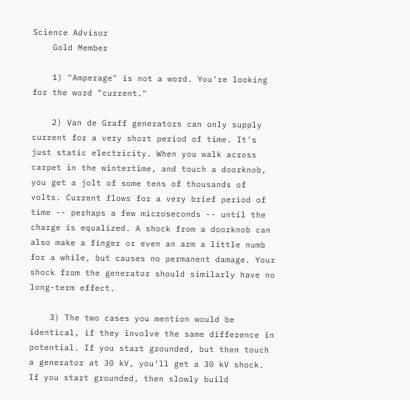Science Advisor
    Gold Member

    1) "Amperage" is not a word. You're looking for the word "current."

    2) Van de Graff generators can only supply current for a very short period of time. It's just static electricity. When you walk across carpet in the wintertime, and touch a doorknob, you get a jolt of some tens of thousands of volts. Current flows for a very brief period of time -- perhaps a few microseconds -- until the charge is equalized. A shock from a doorknob can also make a finger or even an arm a little numb for a while, but causes no permanent damage. Your shock from the generator should similarly have no long-term effect.

    3) The two cases you mention would be identical, if they involve the same difference in potential. If you start grounded, but then touch a generator at 30 kV, you'll get a 30 kV shock. If you start grounded, then slowly build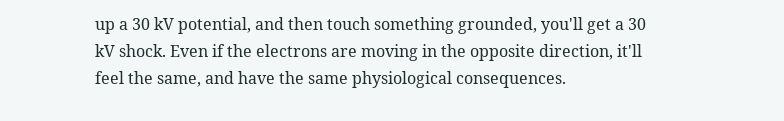up a 30 kV potential, and then touch something grounded, you'll get a 30 kV shock. Even if the electrons are moving in the opposite direction, it'll feel the same, and have the same physiological consequences.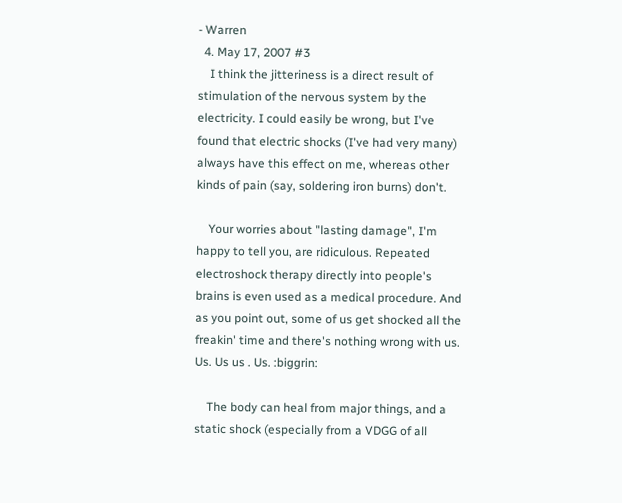- Warren
  4. May 17, 2007 #3
    I think the jitteriness is a direct result of stimulation of the nervous system by the electricity. I could easily be wrong, but I've found that electric shocks (I've had very many) always have this effect on me, whereas other kinds of pain (say, soldering iron burns) don't.

    Your worries about "lasting damage", I'm happy to tell you, are ridiculous. Repeated electroshock therapy directly into people's brains is even used as a medical procedure. And as you point out, some of us get shocked all the freakin' time and there's nothing wrong with us. Us. Us us . Us. :biggrin:

    The body can heal from major things, and a static shock (especially from a VDGG of all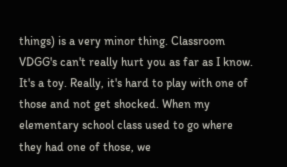things) is a very minor thing. Classroom VDGG's can't really hurt you as far as I know. It's a toy. Really, it's hard to play with one of those and not get shocked. When my elementary school class used to go where they had one of those, we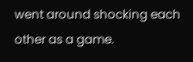went around shocking each other as a game.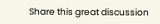Share this great discussion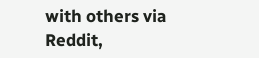with others via Reddit,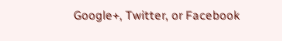Google+, Twitter, or Facebook